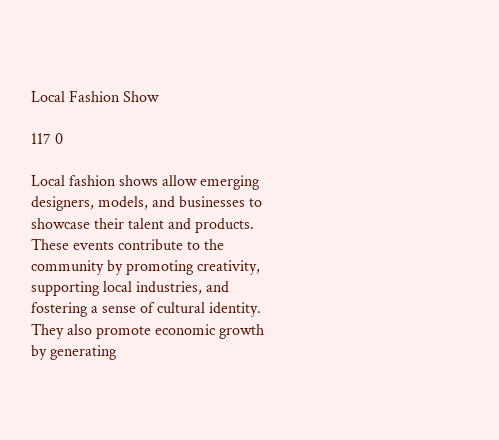Local Fashion Show

117 0

Local fashion shows allow emerging designers, models, and businesses to showcase their talent and products. These events contribute to the community by promoting creativity, supporting local industries, and fostering a sense of cultural identity. They also promote economic growth by generating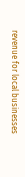revenue for local businesses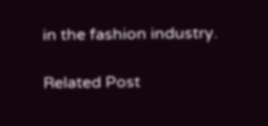in the fashion industry.

Related Post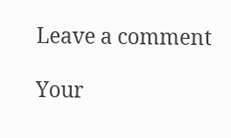Leave a comment

Your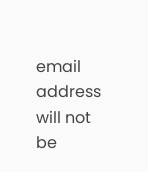email address will not be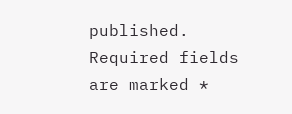published. Required fields are marked *